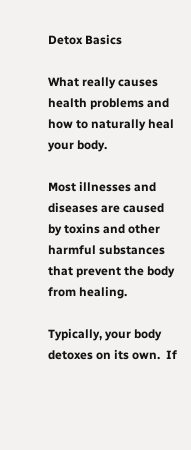Detox Basics

What really causes health problems and how to naturally heal your body.

Most illnesses and diseases are caused by toxins and other harmful substances that prevent the body from healing.

Typically, your body detoxes on its own.  If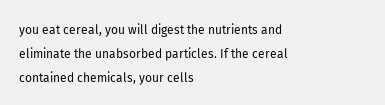you eat cereal, you will digest the nutrients and eliminate the unabsorbed particles. If the cereal contained chemicals, your cells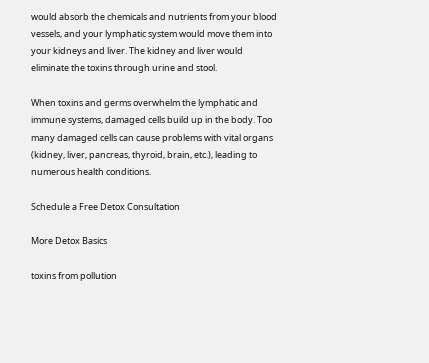would absorb the chemicals and nutrients from your blood vessels, and your lymphatic system would move them into your kidneys and liver. The kidney and liver would eliminate the toxins through urine and stool.

When toxins and germs overwhelm the lymphatic and immune systems, damaged cells build up in the body. Too many damaged cells can cause problems with vital organs (kidney, liver, pancreas, thyroid, brain, etc.), leading to numerous health conditions.

Schedule a Free Detox Consultation

More Detox Basics

toxins from pollution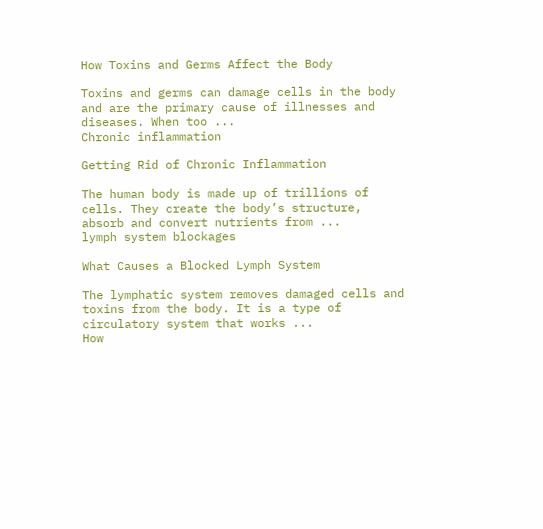How Toxins and Germs Affect the Body

Toxins and germs can damage cells in the body and are the primary cause of illnesses and diseases. When too ...
Chronic inflammation

Getting Rid of Chronic Inflammation

The human body is made up of trillions of cells. They create the body’s structure, absorb and convert nutrients from ...
lymph system blockages

What Causes a Blocked Lymph System

The lymphatic system removes damaged cells and toxins from the body. It is a type of circulatory system that works ...
How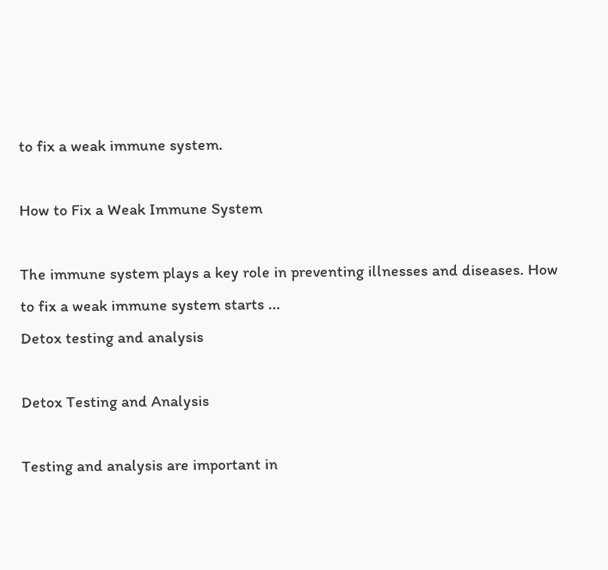to fix a weak immune system.

How to Fix a Weak Immune System

The immune system plays a key role in preventing illnesses and diseases. How to fix a weak immune system starts ...
Detox testing and analysis

Detox Testing and Analysis

Testing and analysis are important in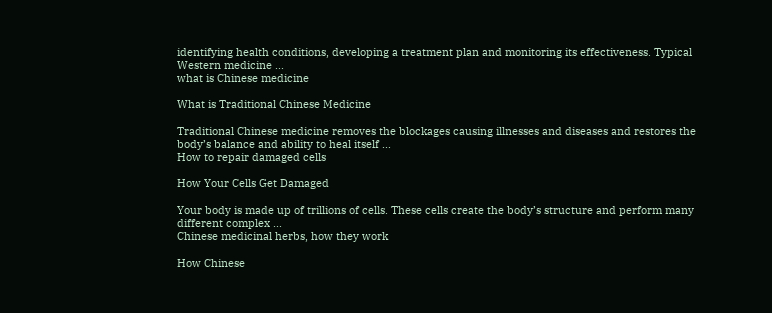identifying health conditions, developing a treatment plan and monitoring its effectiveness. Typical Western medicine ...
what is Chinese medicine

What is Traditional Chinese Medicine

Traditional Chinese medicine removes the blockages causing illnesses and diseases and restores the body’s balance and ability to heal itself ...
How to repair damaged cells

How Your Cells Get Damaged

Your body is made up of trillions of cells. These cells create the body’s structure and perform many different complex ...
Chinese medicinal herbs, how they work

How Chinese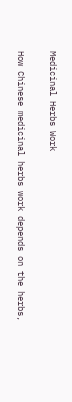Medicinal Herbs Work

How Chinese medicinal herbs work depends on the herbs,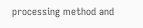processing method and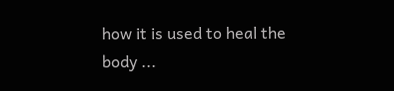how it is used to heal the body ...